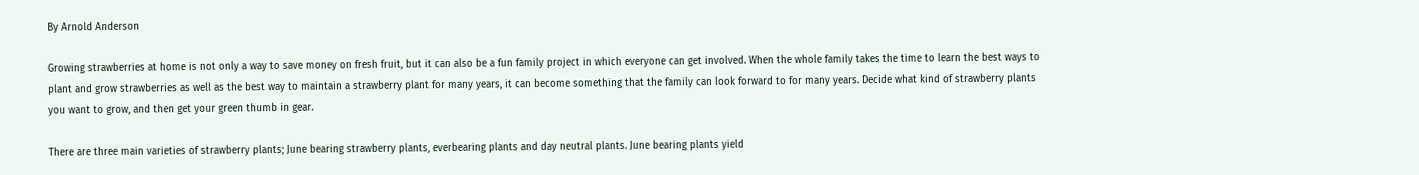By Arnold Anderson

Growing strawberries at home is not only a way to save money on fresh fruit, but it can also be a fun family project in which everyone can get involved. When the whole family takes the time to learn the best ways to plant and grow strawberries as well as the best way to maintain a strawberry plant for many years, it can become something that the family can look forward to for many years. Decide what kind of strawberry plants you want to grow, and then get your green thumb in gear.

There are three main varieties of strawberry plants; June bearing strawberry plants, everbearing plants and day neutral plants. June bearing plants yield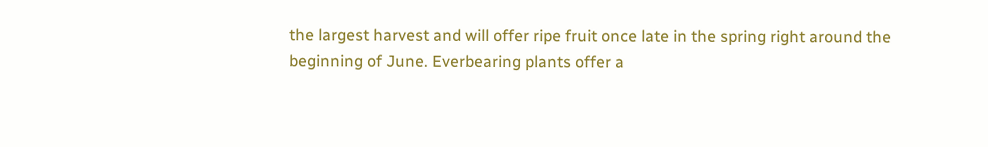the largest harvest and will offer ripe fruit once late in the spring right around the beginning of June. Everbearing plants offer a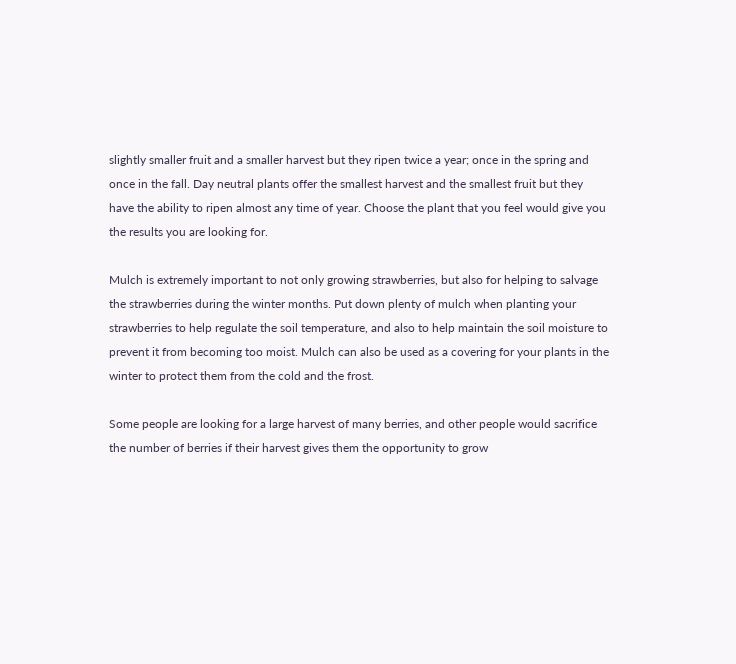slightly smaller fruit and a smaller harvest but they ripen twice a year; once in the spring and once in the fall. Day neutral plants offer the smallest harvest and the smallest fruit but they have the ability to ripen almost any time of year. Choose the plant that you feel would give you the results you are looking for.

Mulch is extremely important to not only growing strawberries, but also for helping to salvage the strawberries during the winter months. Put down plenty of mulch when planting your strawberries to help regulate the soil temperature, and also to help maintain the soil moisture to prevent it from becoming too moist. Mulch can also be used as a covering for your plants in the winter to protect them from the cold and the frost.

Some people are looking for a large harvest of many berries, and other people would sacrifice the number of berries if their harvest gives them the opportunity to grow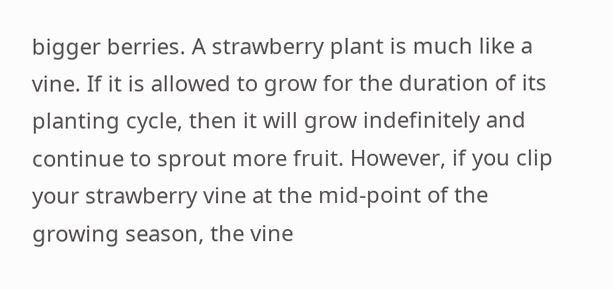bigger berries. A strawberry plant is much like a vine. If it is allowed to grow for the duration of its planting cycle, then it will grow indefinitely and continue to sprout more fruit. However, if you clip your strawberry vine at the mid-point of the growing season, the vine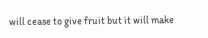will cease to give fruit but it will make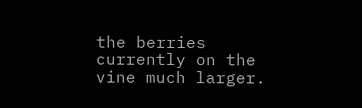the berries currently on the vine much larger.